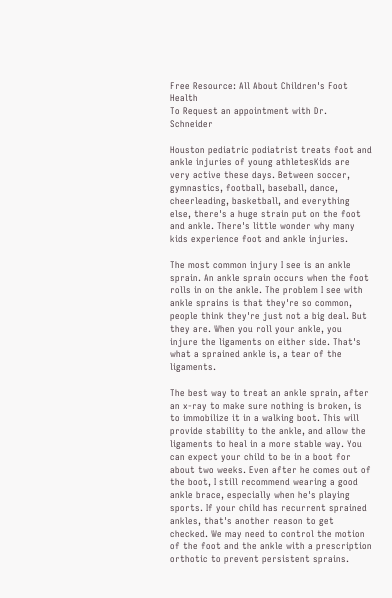Free Resource: All About Children's Foot Health
To Request an appointment with Dr. Schneider

Houston pediatric podiatrist treats foot and ankle injuries of young athletesKids are very active these days. Between soccer, gymnastics, football, baseball, dance, cheerleading, basketball, and everything else, there's a huge strain put on the foot and ankle. There's little wonder why many kids experience foot and ankle injuries.

The most common injury I see is an ankle sprain. An ankle sprain occurs when the foot rolls in on the ankle. The problem I see with ankle sprains is that they're so common, people think they're just not a big deal. But they are. When you roll your ankle, you injure the ligaments on either side. That's what a sprained ankle is, a tear of the ligaments.

The best way to treat an ankle sprain, after an x-ray to make sure nothing is broken, is to immobilize it in a walking boot. This will provide stability to the ankle, and allow the ligaments to heal in a more stable way. You can expect your child to be in a boot for about two weeks. Even after he comes out of the boot, I still recommend wearing a good ankle brace, especially when he's playing sports. If your child has recurrent sprained ankles, that's another reason to get checked. We may need to control the motion of the foot and the ankle with a prescription orthotic to prevent persistent sprains.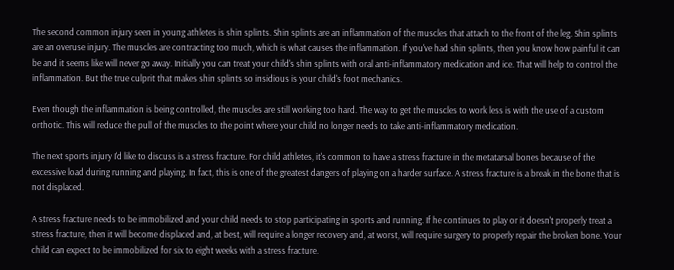The second common injury seen in young athletes is shin splints. Shin splints are an inflammation of the muscles that attach to the front of the leg. Shin splints are an overuse injury. The muscles are contracting too much, which is what causes the inflammation. If you've had shin splints, then you know how painful it can be and it seems like will never go away. Initially you can treat your child's shin splints with oral anti-inflammatory medication and ice. That will help to control the inflammation. But the true culprit that makes shin splints so insidious is your child's foot mechanics.

Even though the inflammation is being controlled, the muscles are still working too hard. The way to get the muscles to work less is with the use of a custom orthotic. This will reduce the pull of the muscles to the point where your child no longer needs to take anti-inflammatory medication.

The next sports injury I'd like to discuss is a stress fracture. For child athletes, it's common to have a stress fracture in the metatarsal bones because of the excessive load during running and playing. In fact, this is one of the greatest dangers of playing on a harder surface. A stress fracture is a break in the bone that is not displaced.

A stress fracture needs to be immobilized and your child needs to stop participating in sports and running. If he continues to play or it doesn't properly treat a stress fracture, then it will become displaced and, at best, will require a longer recovery and, at worst, will require surgery to properly repair the broken bone. Your child can expect to be immobilized for six to eight weeks with a stress fracture.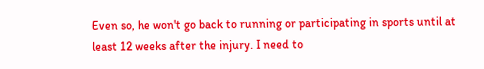Even so, he won't go back to running or participating in sports until at least 12 weeks after the injury. I need to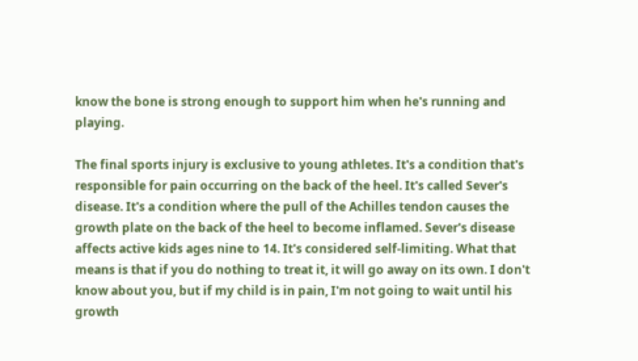know the bone is strong enough to support him when he's running and playing.

The final sports injury is exclusive to young athletes. It's a condition that's responsible for pain occurring on the back of the heel. It's called Sever's disease. It's a condition where the pull of the Achilles tendon causes the growth plate on the back of the heel to become inflamed. Sever's disease affects active kids ages nine to 14. It's considered self-limiting. What that means is that if you do nothing to treat it, it will go away on its own. I don't know about you, but if my child is in pain, I'm not going to wait until his growth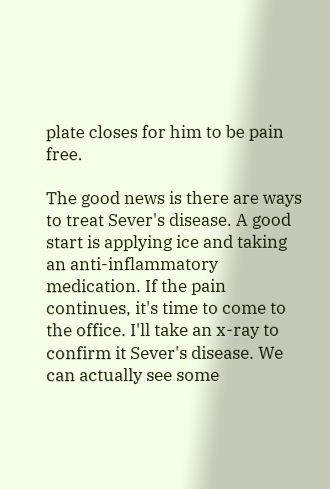plate closes for him to be pain free.

The good news is there are ways to treat Sever's disease. A good start is applying ice and taking an anti-inflammatory medication. If the pain continues, it's time to come to the office. I'll take an x-ray to confirm it Sever's disease. We can actually see some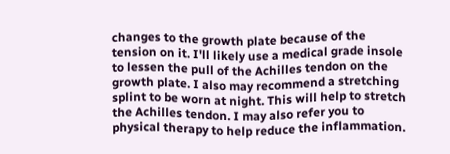changes to the growth plate because of the tension on it. I'll likely use a medical grade insole to lessen the pull of the Achilles tendon on the growth plate. I also may recommend a stretching splint to be worn at night. This will help to stretch the Achilles tendon. I may also refer you to physical therapy to help reduce the inflammation.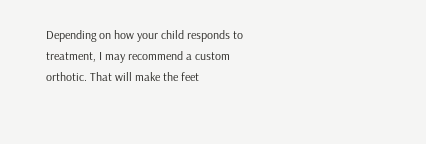Depending on how your child responds to treatment, I may recommend a custom orthotic. That will make the feet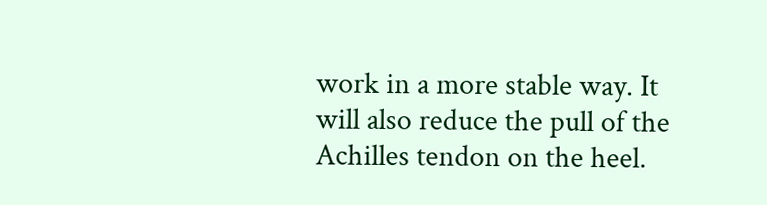work in a more stable way. It will also reduce the pull of the Achilles tendon on the heel.